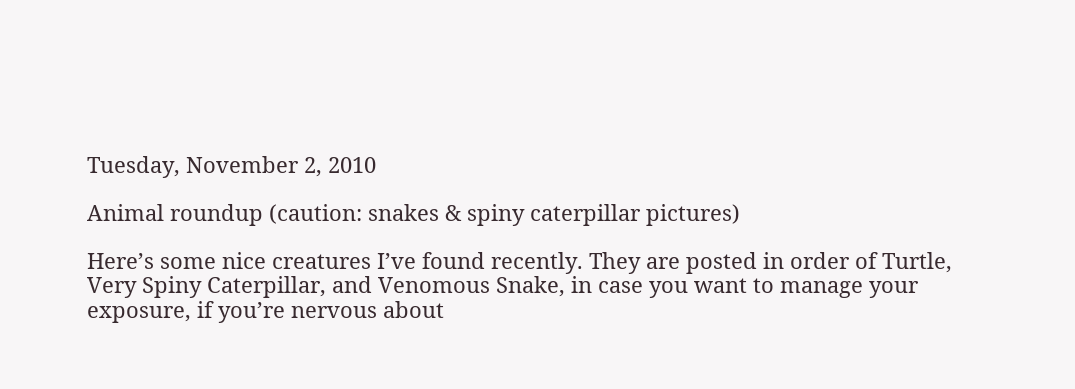Tuesday, November 2, 2010

Animal roundup (caution: snakes & spiny caterpillar pictures)

Here’s some nice creatures I’ve found recently. They are posted in order of Turtle, Very Spiny Caterpillar, and Venomous Snake, in case you want to manage your exposure, if you’re nervous about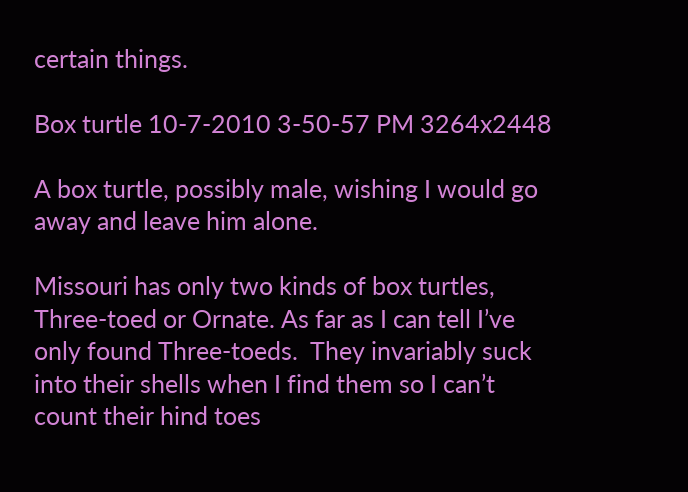certain things.

Box turtle 10-7-2010 3-50-57 PM 3264x2448

A box turtle, possibly male, wishing I would go away and leave him alone.

Missouri has only two kinds of box turtles, Three-toed or Ornate. As far as I can tell I’ve only found Three-toeds.  They invariably suck into their shells when I find them so I can’t count their hind toes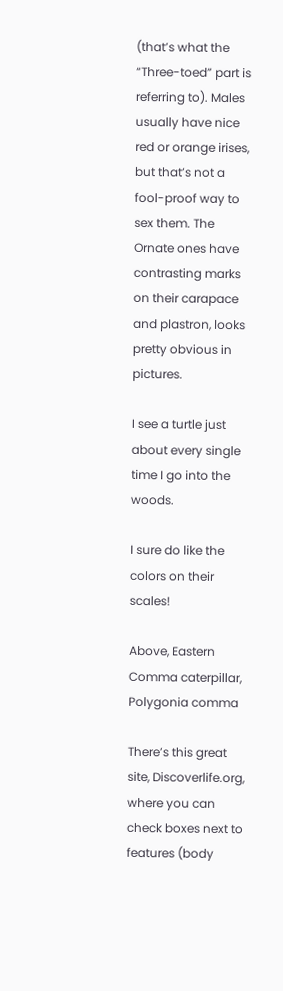(that’s what the “Three-toed” part is referring to). Males usually have nice red or orange irises, but that’s not a fool-proof way to sex them. The Ornate ones have contrasting marks on their carapace and plastron, looks pretty obvious in pictures.

I see a turtle just about every single time I go into the woods.

I sure do like the colors on their scales!

Above, Eastern Comma caterpillar, Polygonia comma

There’s this great site, Discoverlife.org, where you can check boxes next to features (body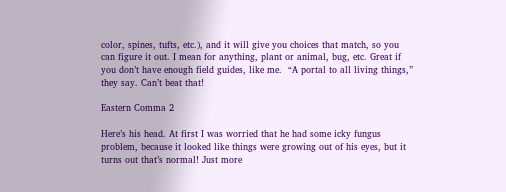color, spines, tufts, etc.), and it will give you choices that match, so you can figure it out. I mean for anything, plant or animal, bug, etc. Great if you don’t have enough field guides, like me.  “A portal to all living things,” they say. Can’t beat that!

Eastern Comma 2

Here’s his head. At first I was worried that he had some icky fungus problem, because it looked like things were growing out of his eyes, but it turns out that’s normal! Just more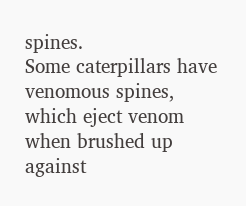spines.
Some caterpillars have venomous spines, which eject venom when brushed up against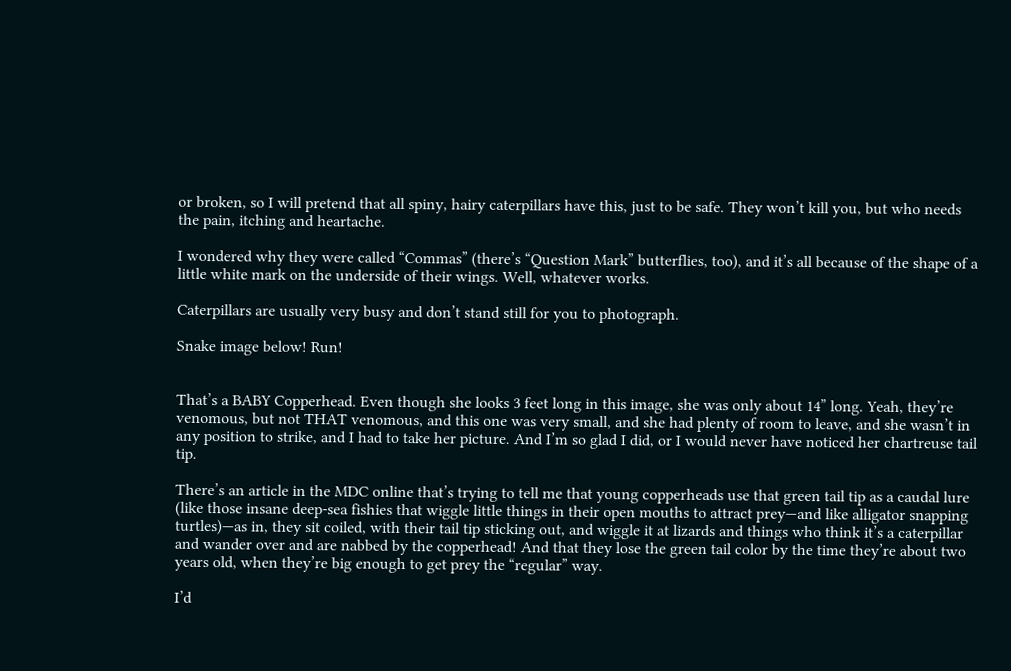or broken, so I will pretend that all spiny, hairy caterpillars have this, just to be safe. They won’t kill you, but who needs the pain, itching and heartache.

I wondered why they were called “Commas” (there’s “Question Mark” butterflies, too), and it’s all because of the shape of a little white mark on the underside of their wings. Well, whatever works.

Caterpillars are usually very busy and don’t stand still for you to photograph.

Snake image below! Run!


That’s a BABY Copperhead. Even though she looks 3 feet long in this image, she was only about 14” long. Yeah, they’re venomous, but not THAT venomous, and this one was very small, and she had plenty of room to leave, and she wasn’t in any position to strike, and I had to take her picture. And I’m so glad I did, or I would never have noticed her chartreuse tail tip.

There’s an article in the MDC online that’s trying to tell me that young copperheads use that green tail tip as a caudal lure (like those insane deep-sea fishies that wiggle little things in their open mouths to attract prey—and like alligator snapping turtles)—as in, they sit coiled, with their tail tip sticking out, and wiggle it at lizards and things who think it’s a caterpillar and wander over and are nabbed by the copperhead! And that they lose the green tail color by the time they’re about two years old, when they’re big enough to get prey the “regular” way.

I’d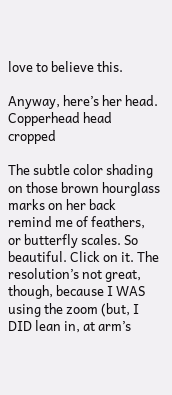love to believe this.

Anyway, here’s her head.
Copperhead head cropped

The subtle color shading on those brown hourglass marks on her back remind me of feathers, or butterfly scales. So beautiful. Click on it. The resolution’s not great, though, because I WAS using the zoom (but, I DID lean in, at arm’s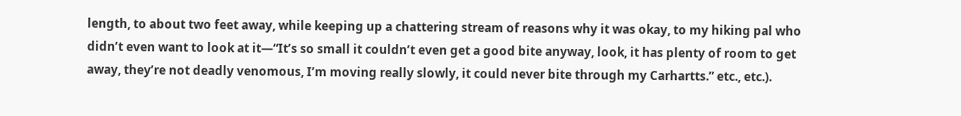length, to about two feet away, while keeping up a chattering stream of reasons why it was okay, to my hiking pal who didn’t even want to look at it—“It’s so small it couldn’t even get a good bite anyway, look, it has plenty of room to get away, they’re not deadly venomous, I’m moving really slowly, it could never bite through my Carhartts.” etc., etc.).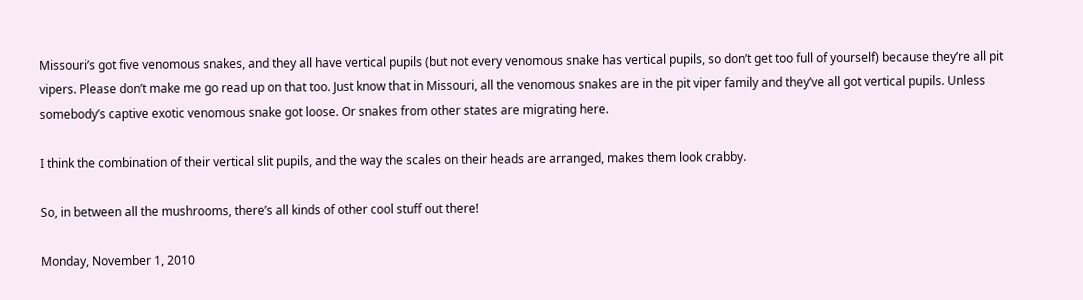Missouri’s got five venomous snakes, and they all have vertical pupils (but not every venomous snake has vertical pupils, so don’t get too full of yourself) because they’re all pit vipers. Please don’t make me go read up on that too. Just know that in Missouri, all the venomous snakes are in the pit viper family and they’ve all got vertical pupils. Unless somebody’s captive exotic venomous snake got loose. Or snakes from other states are migrating here.

I think the combination of their vertical slit pupils, and the way the scales on their heads are arranged, makes them look crabby.

So, in between all the mushrooms, there’s all kinds of other cool stuff out there!

Monday, November 1, 2010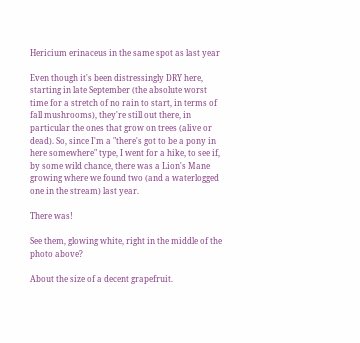Hericium erinaceus in the same spot as last year

Even though it's been distressingly DRY here, starting in late September (the absolute worst time for a stretch of no rain to start, in terms of fall mushrooms), they're still out there, in particular the ones that grow on trees (alive or dead). So, since I'm a "there's got to be a pony in here somewhere" type, I went for a hike, to see if, by some wild chance, there was a Lion's Mane growing where we found two (and a waterlogged one in the stream) last year.

There was!

See them, glowing white, right in the middle of the photo above?

About the size of a decent grapefruit.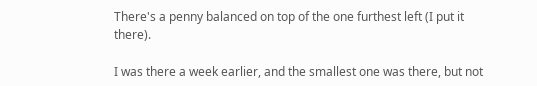There's a penny balanced on top of the one furthest left (I put it there).

I was there a week earlier, and the smallest one was there, but not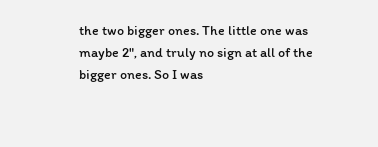the two bigger ones. The little one was maybe 2", and truly no sign at all of the bigger ones. So I was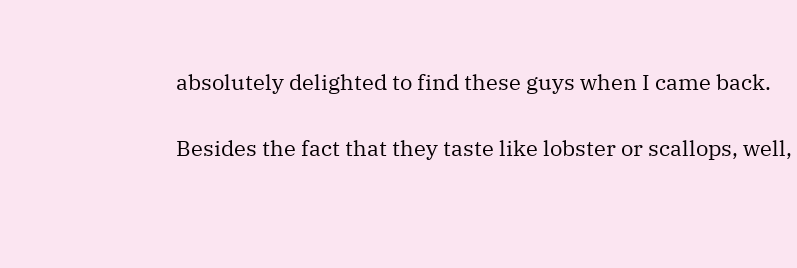absolutely delighted to find these guys when I came back.

Besides the fact that they taste like lobster or scallops, well,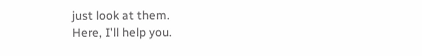just look at them.
Here, I'll help you.